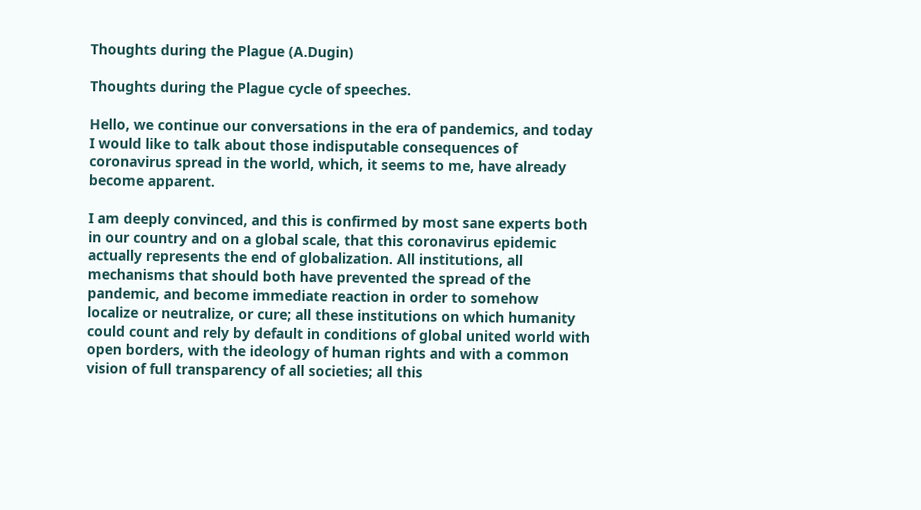Thoughts during the Plague (A.Dugin)

Thoughts during the Plague cycle of speeches.

Hello, we continue our conversations in the era of pandemics, and today I would like to talk about those indisputable consequences of coronavirus spread in the world, which, it seems to me, have already become apparent.

I am deeply convinced, and this is confirmed by most sane experts both in our country and on a global scale, that this coronavirus epidemic actually represents the end of globalization. All institutions, all mechanisms that should both have prevented the spread of the pandemic, and become immediate reaction in order to somehow localize or neutralize, or cure; all these institutions on which humanity could count and rely by default in conditions of global united world with open borders, with the ideology of human rights and with a common vision of full transparency of all societies; all this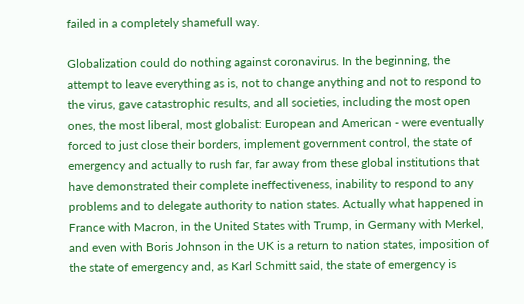failed in a completely shamefull way.

Globalization could do nothing against coronavirus. In the beginning, the attempt to leave everything as is, not to change anything and not to respond to the virus, gave catastrophic results, and all societies, including the most open ones, the most liberal, most globalist: European and American - were eventually forced to just close their borders, implement government control, the state of emergency and actually to rush far, far away from these global institutions that have demonstrated their complete ineffectiveness, inability to respond to any problems and to delegate authority to nation states. Actually what happened in France with Macron, in the United States with Trump, in Germany with Merkel, and even with Boris Johnson in the UK is a return to nation states, imposition of the state of emergency and, as Karl Schmitt said, the state of emergency is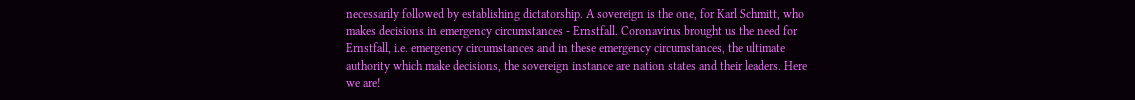necessarily followed by establishing dictatorship. A sovereign is the one, for Karl Schmitt, who makes decisions in emergency circumstances - Ernstfall. Coronavirus brought us the need for Ernstfall, i.e. emergency circumstances and in these emergency circumstances, the ultimate authority which make decisions, the sovereign instance are nation states and their leaders. Here we are!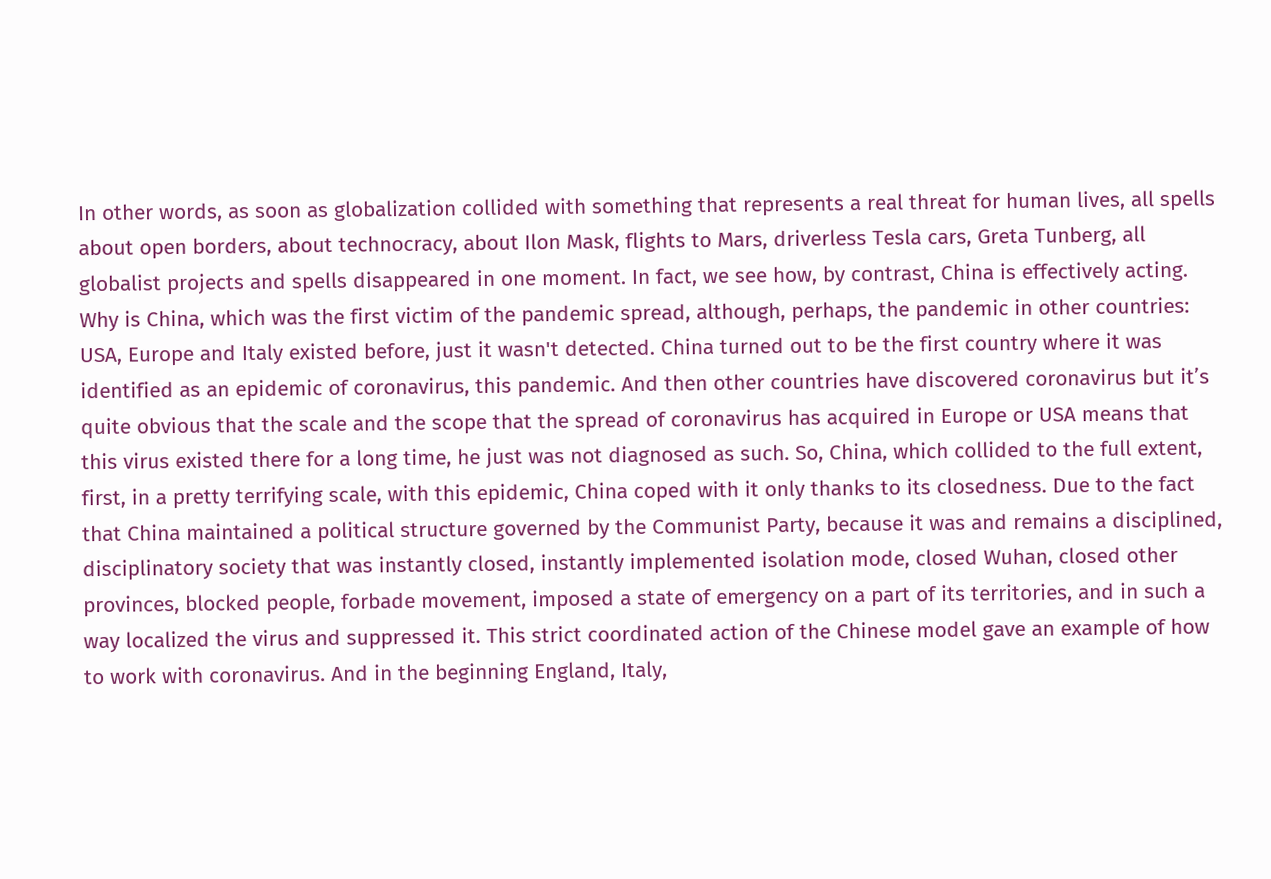In other words, as soon as globalization collided with something that represents a real threat for human lives, all spells about open borders, about technocracy, about Ilon Mask, flights to Mars, driverless Tesla cars, Greta Tunberg, all globalist projects and spells disappeared in one moment. In fact, we see how, by contrast, China is effectively acting. Why is China, which was the first victim of the pandemic spread, although, perhaps, the pandemic in other countries: USA, Europe and Italy existed before, just it wasn't detected. China turned out to be the first country where it was identified as an epidemic of coronavirus, this pandemic. And then other countries have discovered coronavirus but it’s quite obvious that the scale and the scope that the spread of coronavirus has acquired in Europe or USA means that this virus existed there for a long time, he just was not diagnosed as such. So, China, which collided to the full extent, first, in a pretty terrifying scale, with this epidemic, China coped with it only thanks to its closedness. Due to the fact that China maintained a political structure governed by the Communist Party, because it was and remains a disciplined, disciplinatory society that was instantly closed, instantly implemented isolation mode, closed Wuhan, closed other provinces, blocked people, forbade movement, imposed a state of emergency on a part of its territories, and in such a way localized the virus and suppressed it. This strict coordinated action of the Chinese model gave an example of how to work with coronavirus. And in the beginning England, Italy,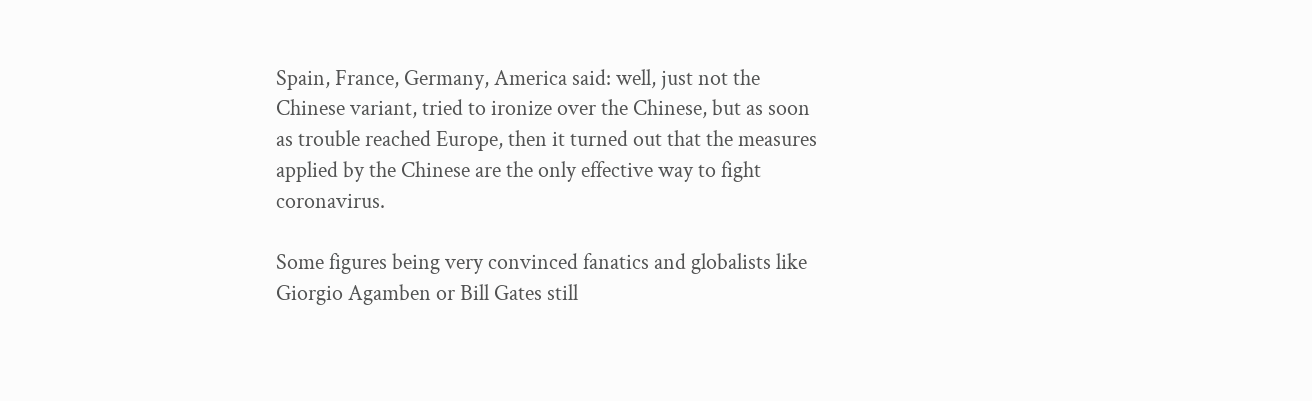Spain, France, Germany, America said: well, just not the Chinese variant, tried to ironize over the Chinese, but as soon as trouble reached Europe, then it turned out that the measures applied by the Chinese are the only effective way to fight coronavirus.

Some figures being very convinced fanatics and globalists like Giorgio Agamben or Bill Gates still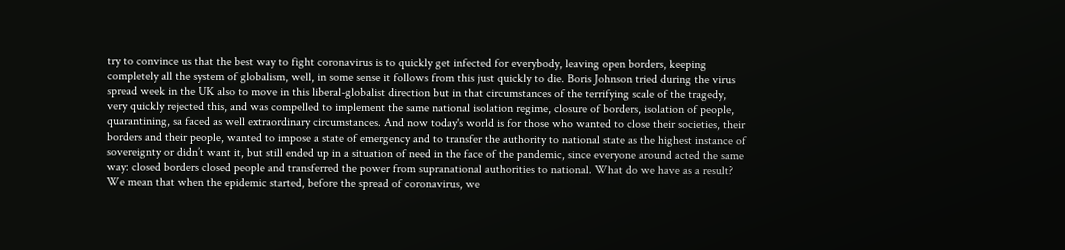try to convince us that the best way to fight coronavirus is to quickly get infected for everybody, leaving open borders, keeping completely all the system of globalism, well, in some sense it follows from this just quickly to die. Boris Johnson tried during the virus spread week in the UK also to move in this liberal-globalist direction but in that circumstances of the terrifying scale of the tragedy, very quickly rejected this, and was compelled to implement the same national isolation regime, closure of borders, isolation of people, quarantining, sa faced as well extraordinary circumstances. And now today's world is for those who wanted to close their societies, their borders and their people, wanted to impose a state of emergency and to transfer the authority to national state as the highest instance of sovereignty or didn’t want it, but still ended up in a situation of need in the face of the pandemic, since everyone around acted the same way: closed borders closed people and transferred the power from supranational authorities to national. What do we have as a result? We mean that when the epidemic started, before the spread of coronavirus, we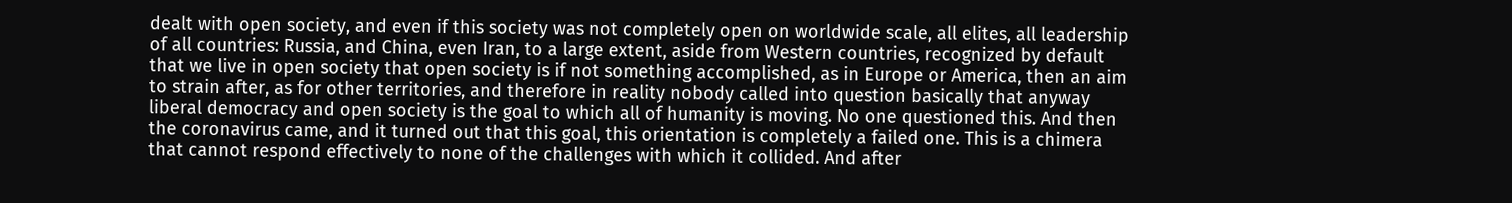dealt with open society, and even if this society was not completely open on worldwide scale, all elites, all leadership of all countries: Russia, and China, even Iran, to a large extent, aside from Western countries, recognized by default that we live in open society that open society is if not something accomplished, as in Europe or America, then an aim to strain after, as for other territories, and therefore in reality nobody called into question basically that anyway liberal democracy and open society is the goal to which all of humanity is moving. No one questioned this. And then the coronavirus came, and it turned out that this goal, this orientation is completely a failed one. This is a chimera that cannot respond effectively to none of the challenges with which it collided. And after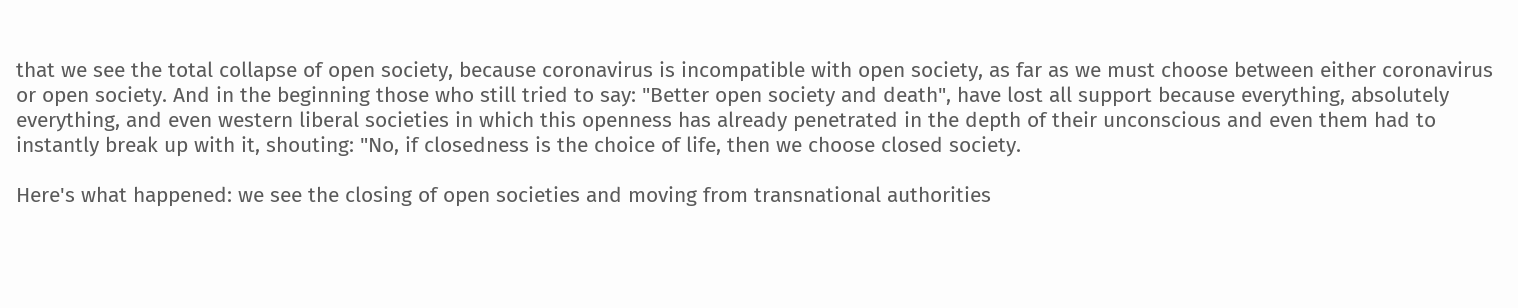that we see the total collapse of open society, because coronavirus is incompatible with open society, as far as we must choose between either coronavirus or open society. And in the beginning those who still tried to say: "Better open society and death", have lost all support because everything, absolutely everything, and even western liberal societies in which this openness has already penetrated in the depth of their unconscious and even them had to instantly break up with it, shouting: "No, if closedness is the choice of life, then we choose closed society.

Here's what happened: we see the closing of open societies and moving from transnational authorities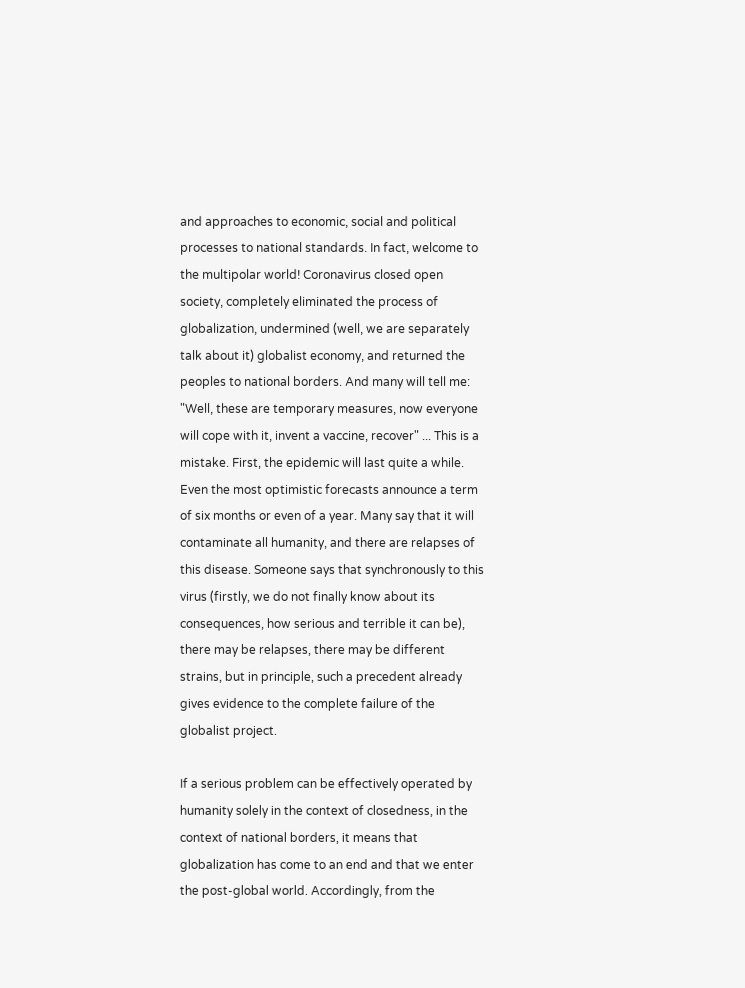and approaches to economic, social and political processes to national standards. In fact, welcome to the multipolar world! Coronavirus closed open society, completely eliminated the process of globalization, undermined (well, we are separately talk about it) globalist economy, and returned the peoples to national borders. And many will tell me: "Well, these are temporary measures, now everyone will cope with it, invent a vaccine, recover" ... This is a mistake. First, the epidemic will last quite a while. Even the most optimistic forecasts announce a term of six months or even of a year. Many say that it will contaminate all humanity, and there are relapses of this disease. Someone says that synchronously to this virus (firstly, we do not finally know about its consequences, how serious and terrible it can be), there may be relapses, there may be different strains, but in principle, such a precedent already gives evidence to the complete failure of the globalist project.

If a serious problem can be effectively operated by humanity solely in the context of closedness, in the context of national borders, it means that globalization has come to an end and that we enter the post-global world. Accordingly, from the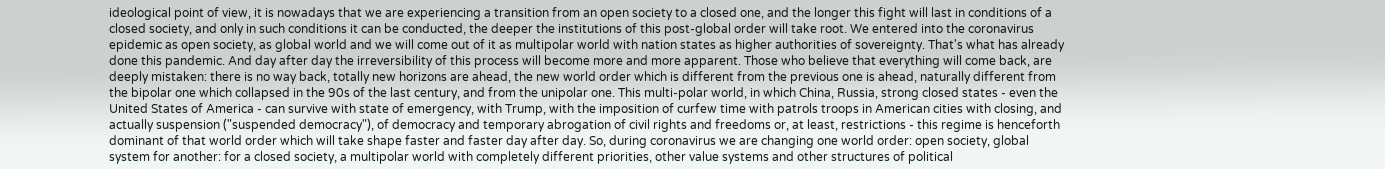ideological point of view, it is nowadays that we are experiencing a transition from an open society to a closed one, and the longer this fight will last in conditions of a closed society, and only in such conditions it can be conducted, the deeper the institutions of this post-global order will take root. We entered into the coronavirus epidemic as open society, as global world and we will come out of it as multipolar world with nation states as higher authorities of sovereignty. That's what has already done this pandemic. And day after day the irreversibility of this process will become more and more apparent. Those who believe that everything will come back, are deeply mistaken: there is no way back, totally new horizons are ahead, the new world order which is different from the previous one is ahead, naturally different from the bipolar one which collapsed in the 90s of the last century, and from the unipolar one. This multi-polar world, in which China, Russia, strong closed states - even the United States of America - can survive with state of emergency, with Trump, with the imposition of curfew time with patrols troops in American cities with closing, and actually suspension ("suspended democracy"), of democracy and temporary abrogation of civil rights and freedoms or, at least, restrictions - this regime is henceforth dominant of that world order which will take shape faster and faster day after day. So, during coronavirus we are changing one world order: open society, global system for another: for a closed society, a multipolar world with completely different priorities, other value systems and other structures of political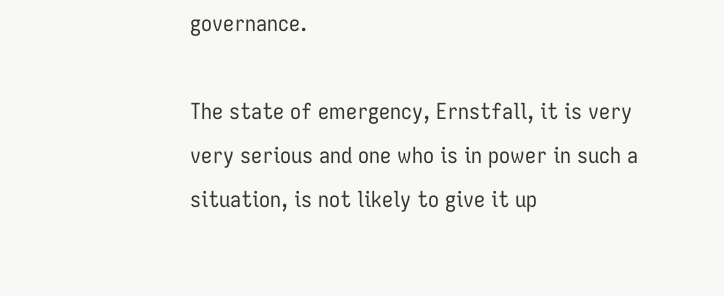governance.

The state of emergency, Ernstfall, it is very very serious and one who is in power in such a situation, is not likely to give it up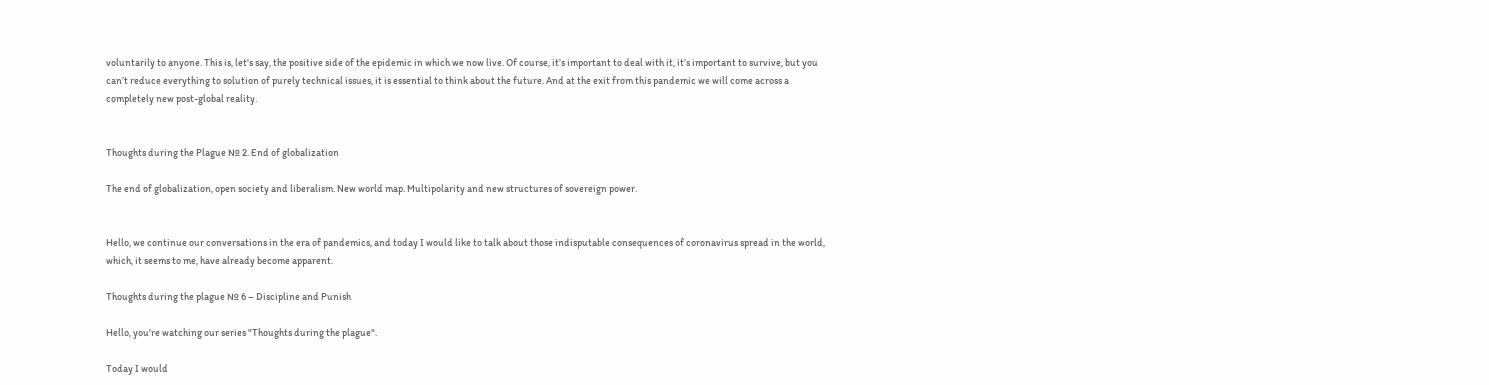voluntarily to anyone. This is, let's say, the positive side of the epidemic in which we now live. Of course, it’s important to deal with it, it’s important to survive, but you can’t reduce everything to solution of purely technical issues, it is essential to think about the future. And at the exit from this pandemic we will come across a completely new post-global reality.


Thoughts during the Plague № 2. End of globalization

The end of globalization, open society and liberalism. New world map. Multipolarity and new structures of sovereign power.


Hello, we continue our conversations in the era of pandemics, and today I would like to talk about those indisputable consequences of coronavirus spread in the world, which, it seems to me, have already become apparent.

Thoughts during the plague № 6 – Discipline and Punish

Hello, you're watching our series "Thoughts during the plague".

Today I would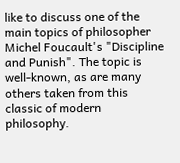like to discuss one of the main topics of philosopher Michel Foucault's "Discipline and Punish". The topic is well-known, as are many others taken from this classic of modern philosophy.